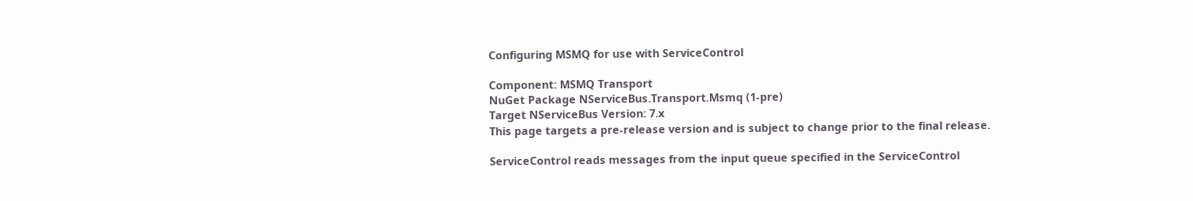Configuring MSMQ for use with ServiceControl

Component: MSMQ Transport
NuGet Package NServiceBus.Transport.Msmq (1-pre)
Target NServiceBus Version: 7.x
This page targets a pre-release version and is subject to change prior to the final release.

ServiceControl reads messages from the input queue specified in the ServiceControl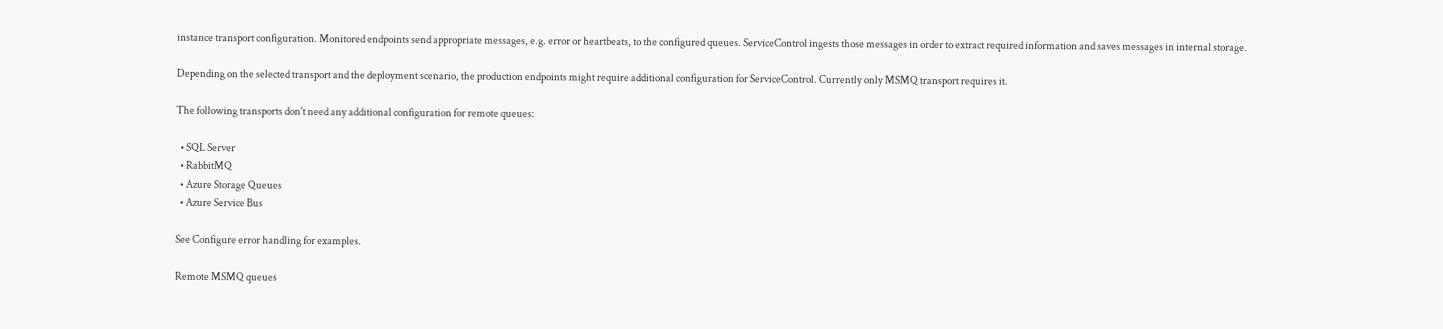instance transport configuration. Monitored endpoints send appropriate messages, e.g. error or heartbeats, to the configured queues. ServiceControl ingests those messages in order to extract required information and saves messages in internal storage.

Depending on the selected transport and the deployment scenario, the production endpoints might require additional configuration for ServiceControl. Currently only MSMQ transport requires it.

The following transports don't need any additional configuration for remote queues:

  • SQL Server
  • RabbitMQ
  • Azure Storage Queues
  • Azure Service Bus

See Configure error handling for examples.

Remote MSMQ queues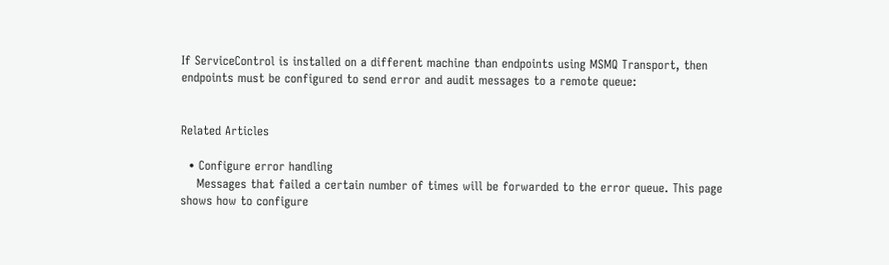If ServiceControl is installed on a different machine than endpoints using MSMQ Transport, then endpoints must be configured to send error and audit messages to a remote queue:


Related Articles

  • Configure error handling
    Messages that failed a certain number of times will be forwarded to the error queue. This page shows how to configure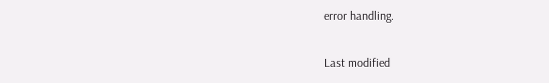error handling.

Last modified